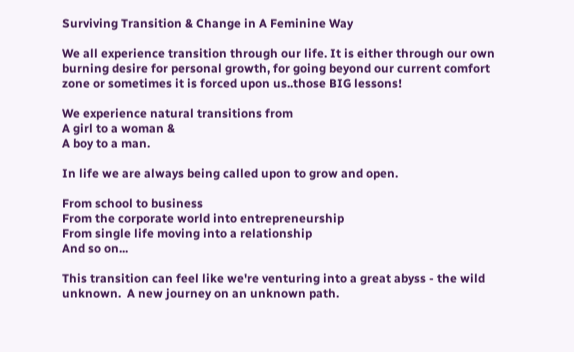Surviving Transition & Change in A Feminine Way

We all experience transition through our life. It is either through our own burning desire for personal growth, for going beyond our current comfort zone or sometimes it is forced upon us..those BIG lessons!

We experience natural transitions from
A girl to a woman &
A boy to a man.

In life we are always being called upon to grow and open.

From school to business
From the corporate world into entrepreneurship
From single life moving into a relationship
And so on...

This transition can feel like we're venturing into a great abyss - the wild unknown.  A new journey on an unknown path.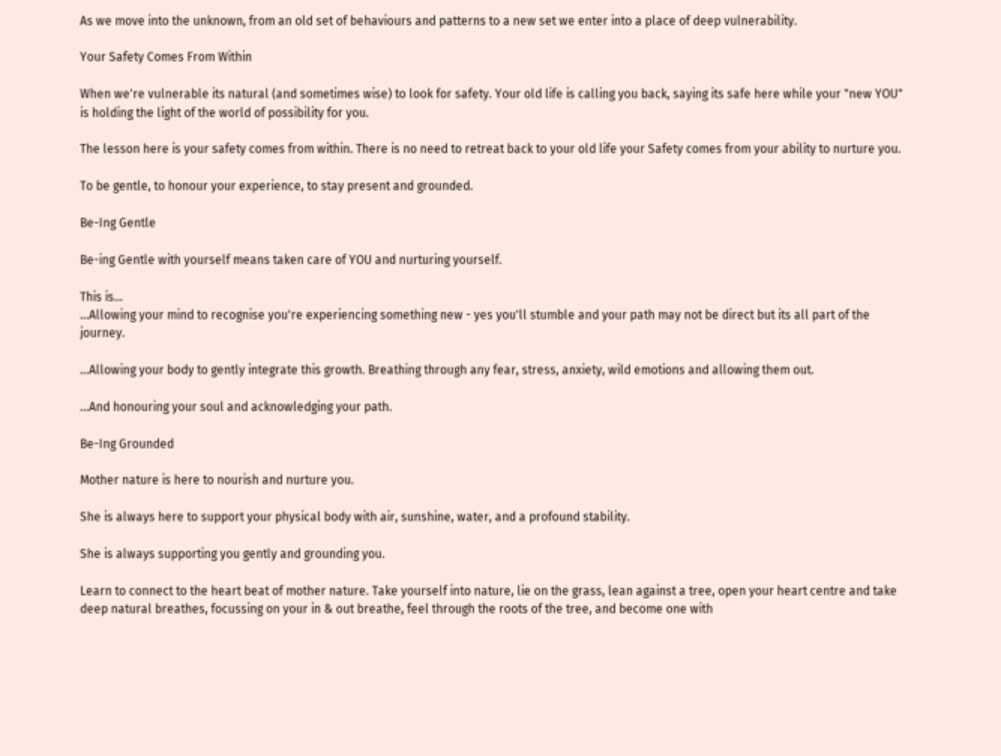As we move into the unknown, from an old set of behaviours and patterns to a new set we enter into a place of deep vulnerability.

Your Safety Comes From Within

When we're vulnerable its natural (and sometimes wise) to look for safety. Your old life is calling you back, saying its safe here while your "new YOU" is holding the light of the world of possibility for you.

The lesson here is your safety comes from within. There is no need to retreat back to your old life your Safety comes from your ability to nurture you.

To be gentle, to honour your experience, to stay present and grounded.

Be-Ing Gentle

Be-ing Gentle with yourself means taken care of YOU and nurturing yourself.

This is...
...Allowing your mind to recognise you're experiencing something new - yes you'll stumble and your path may not be direct but its all part of the journey.

...Allowing your body to gently integrate this growth. Breathing through any fear, stress, anxiety, wild emotions and allowing them out.

...And honouring your soul and acknowledging your path.

Be-Ing Grounded

Mother nature is here to nourish and nurture you.

She is always here to support your physical body with air, sunshine, water, and a profound stability.

She is always supporting you gently and grounding you.

Learn to connect to the heart beat of mother nature. Take yourself into nature, lie on the grass, lean against a tree, open your heart centre and take deep natural breathes, focussing on your in & out breathe, feel through the roots of the tree, and become one with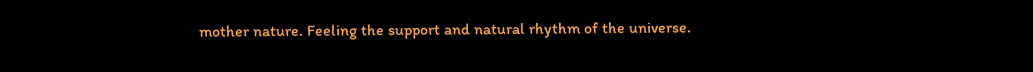mother nature. Feeling the support and natural rhythm of the universe.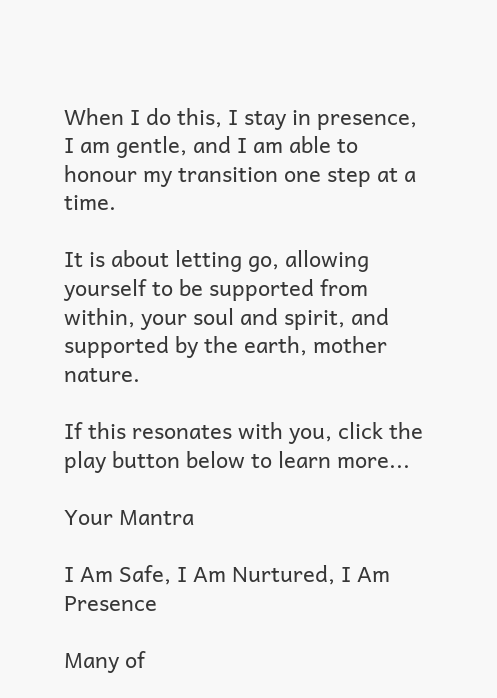When I do this, I stay in presence, I am gentle, and I am able to honour my transition one step at a time.

It is about letting go, allowing yourself to be supported from within, your soul and spirit, and supported by the earth, mother nature.

If this resonates with you, click the play button below to learn more...

Your Mantra

I Am Safe, I Am Nurtured, I Am Presence

Many of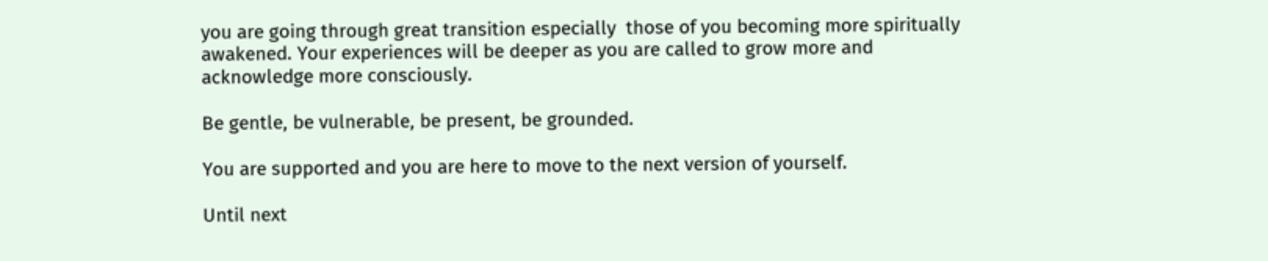you are going through great transition especially  those of you becoming more spiritually awakened. Your experiences will be deeper as you are called to grow more and acknowledge more consciously.

Be gentle, be vulnerable, be present, be grounded.

You are supported and you are here to move to the next version of yourself.

Until next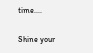time....

Shine your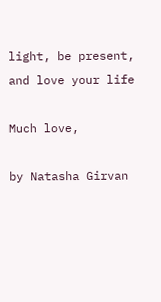light, be present, and love your life

Much love,

by Natasha Girvan